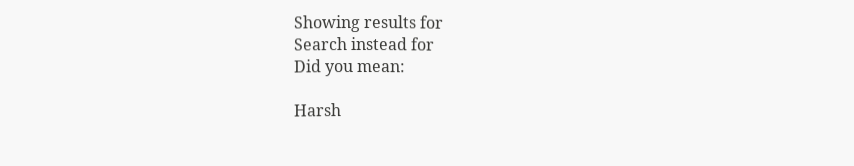Showing results for
Search instead for
Did you mean:

Harsh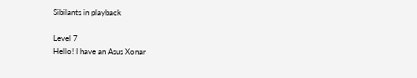Sibilants in playback

Level 7
Hello! I have an Asus Xonar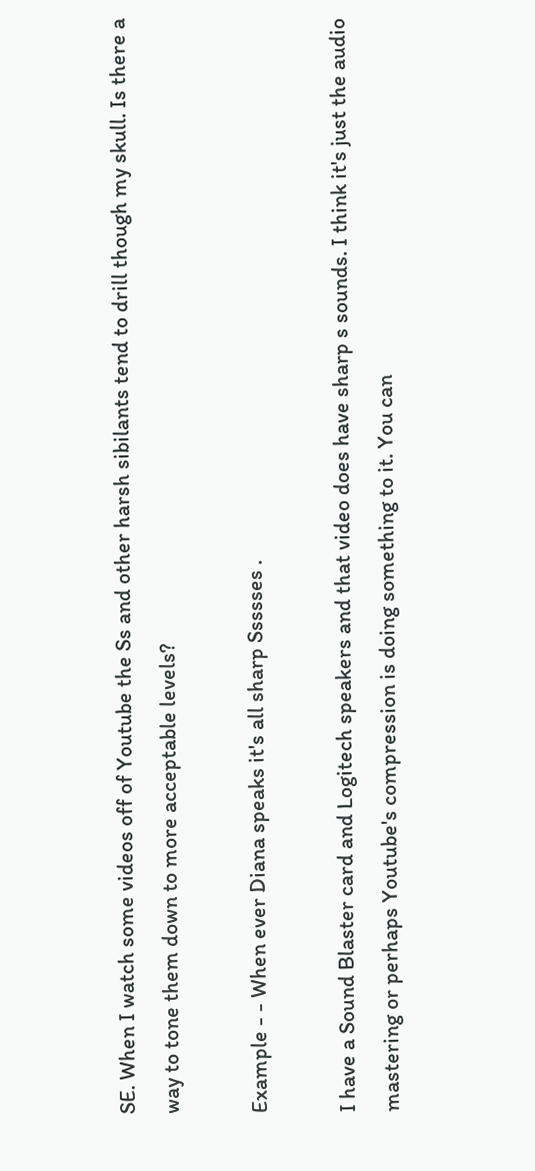SE. When I watch some videos off of Youtube the Ss and other harsh sibilants tend to drill though my skull. Is there a way to tone them down to more acceptable levels?

Example - - When ever Diana speaks it's all sharp Ssssses .

I have a Sound Blaster card and Logitech speakers and that video does have sharp s sounds. I think it's just the audio mastering or perhaps Youtube's compression is doing something to it. You can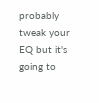probably tweak your EQ but it's going to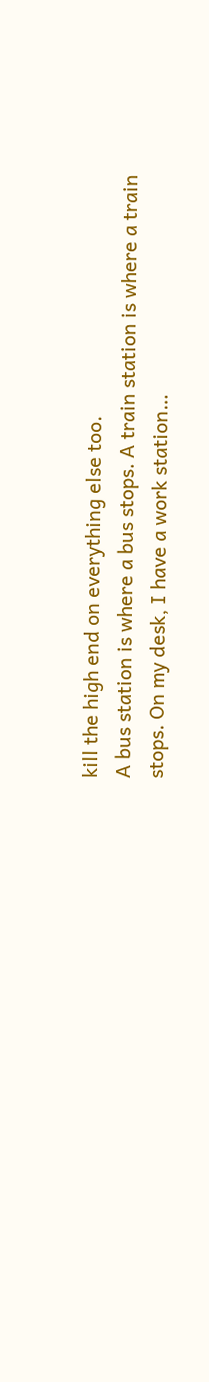kill the high end on everything else too.
A bus station is where a bus stops. A train station is where a train stops. On my desk, I have a work station…